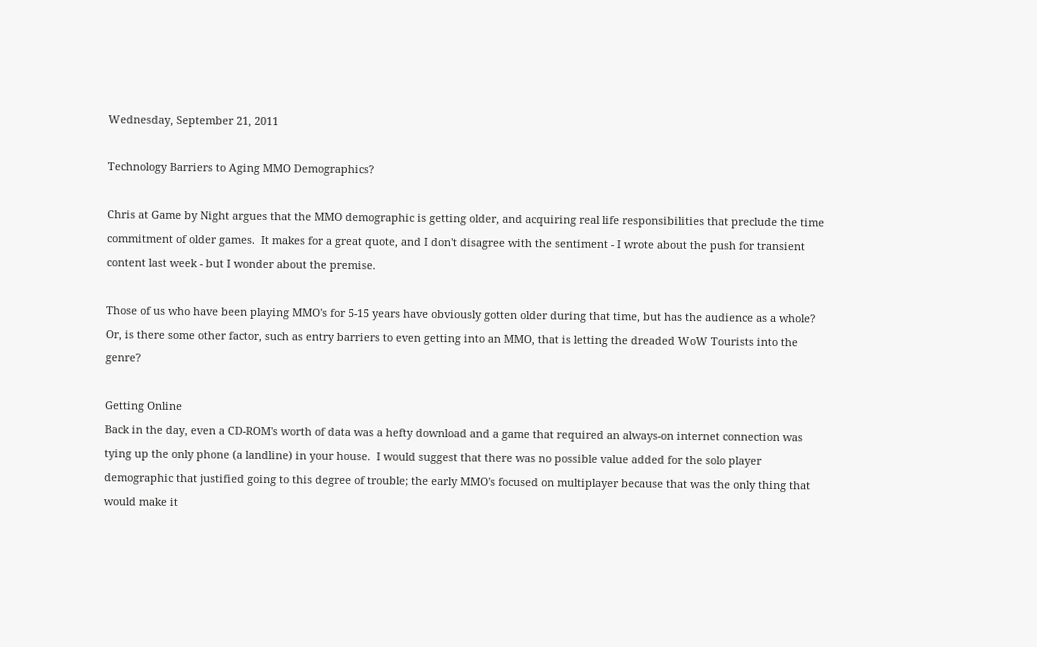Wednesday, September 21, 2011

Technology Barriers to Aging MMO Demographics?

Chris at Game by Night argues that the MMO demographic is getting older, and acquiring real life responsibilities that preclude the time commitment of older games.  It makes for a great quote, and I don't disagree with the sentiment - I wrote about the push for transient content last week - but I wonder about the premise.

Those of us who have been playing MMO's for 5-15 years have obviously gotten older during that time, but has the audience as a whole?  Or, is there some other factor, such as entry barriers to even getting into an MMO, that is letting the dreaded WoW Tourists into the genre?

Getting Online
Back in the day, even a CD-ROM's worth of data was a hefty download and a game that required an always-on internet connection was tying up the only phone (a landline) in your house.  I would suggest that there was no possible value added for the solo player demographic that justified going to this degree of trouble; the early MMO's focused on multiplayer because that was the only thing that would make it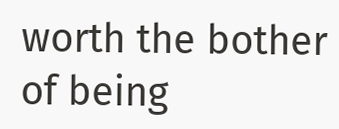worth the bother of being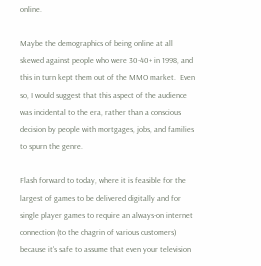online.

Maybe the demographics of being online at all skewed against people who were 30-40+ in 1998, and this in turn kept them out of the MMO market.  Even so, I would suggest that this aspect of the audience was incidental to the era, rather than a conscious decision by people with mortgages, jobs, and families to spurn the genre.

Flash forward to today, where it is feasible for the largest of games to be delivered digitally and for single player games to require an always-on internet connection (to the chagrin of various customers) because it's safe to assume that even your television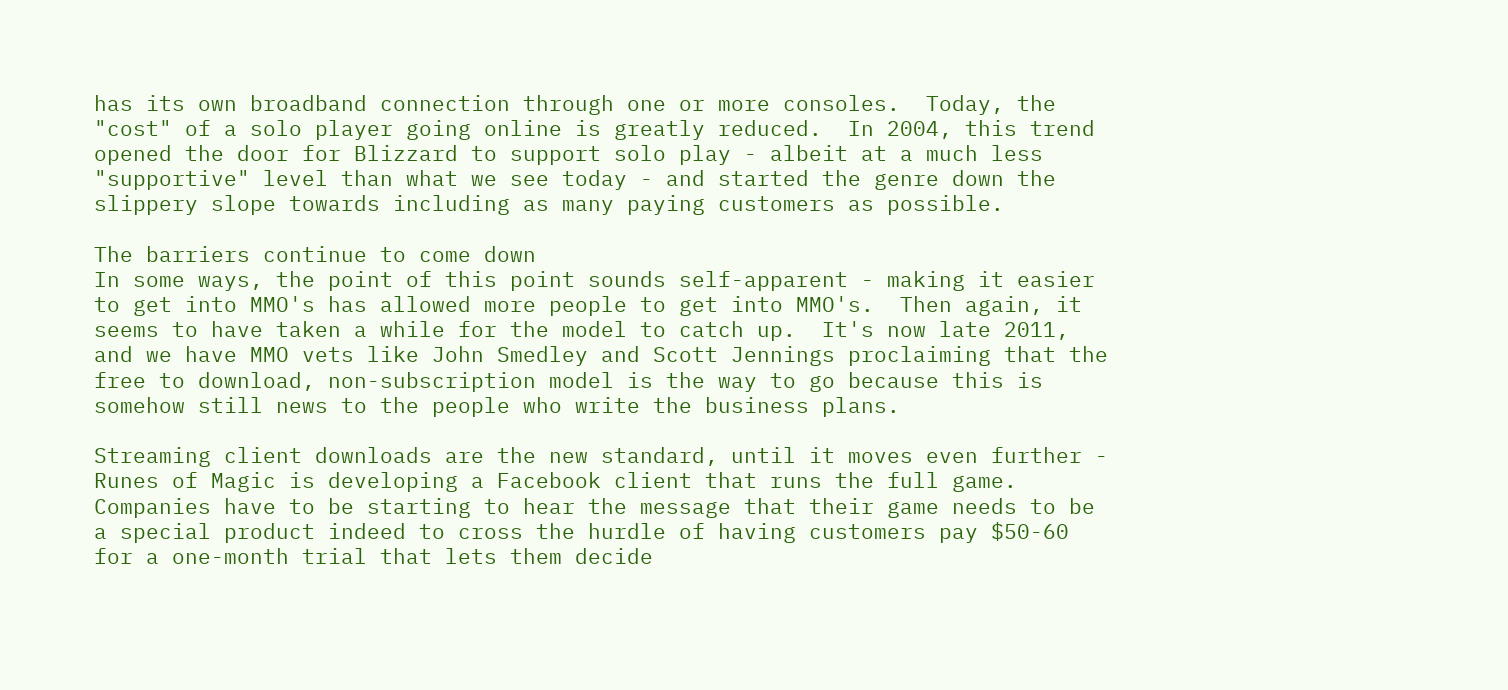has its own broadband connection through one or more consoles.  Today, the "cost" of a solo player going online is greatly reduced.  In 2004, this trend opened the door for Blizzard to support solo play - albeit at a much less "supportive" level than what we see today - and started the genre down the slippery slope towards including as many paying customers as possible.

The barriers continue to come down
In some ways, the point of this point sounds self-apparent - making it easier to get into MMO's has allowed more people to get into MMO's.  Then again, it seems to have taken a while for the model to catch up.  It's now late 2011, and we have MMO vets like John Smedley and Scott Jennings proclaiming that the free to download, non-subscription model is the way to go because this is somehow still news to the people who write the business plans.

Streaming client downloads are the new standard, until it moves even further - Runes of Magic is developing a Facebook client that runs the full game.  Companies have to be starting to hear the message that their game needs to be a special product indeed to cross the hurdle of having customers pay $50-60 for a one-month trial that lets them decide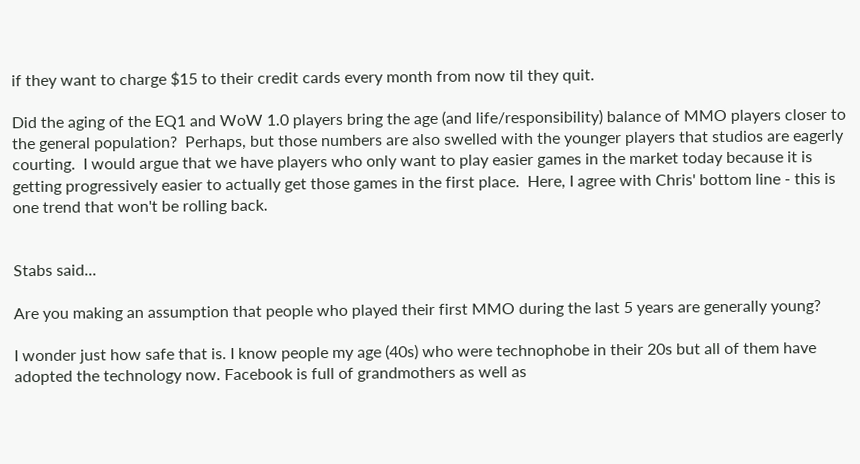if they want to charge $15 to their credit cards every month from now til they quit.

Did the aging of the EQ1 and WoW 1.0 players bring the age (and life/responsibility) balance of MMO players closer to the general population?  Perhaps, but those numbers are also swelled with the younger players that studios are eagerly courting.  I would argue that we have players who only want to play easier games in the market today because it is getting progressively easier to actually get those games in the first place.  Here, I agree with Chris' bottom line - this is one trend that won't be rolling back.


Stabs said...

Are you making an assumption that people who played their first MMO during the last 5 years are generally young?

I wonder just how safe that is. I know people my age (40s) who were technophobe in their 20s but all of them have adopted the technology now. Facebook is full of grandmothers as well as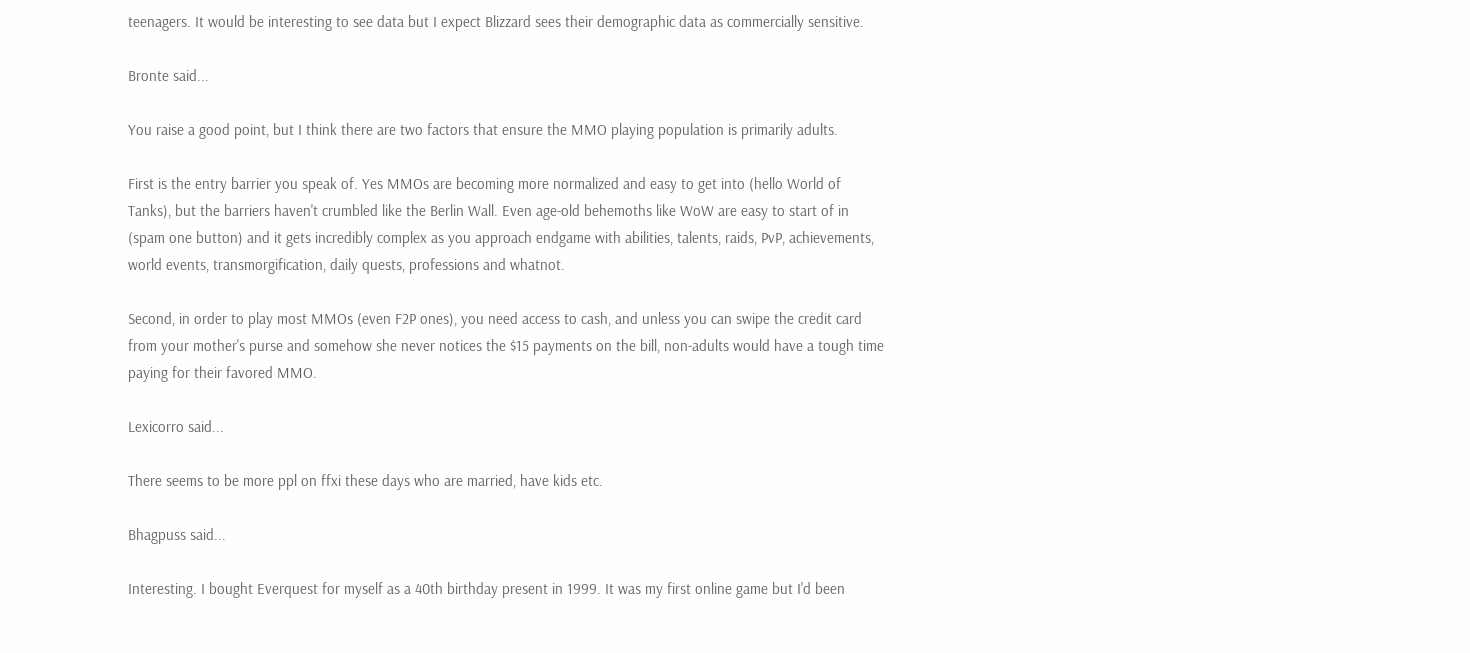teenagers. It would be interesting to see data but I expect Blizzard sees their demographic data as commercially sensitive.

Bronte said...

You raise a good point, but I think there are two factors that ensure the MMO playing population is primarily adults.

First is the entry barrier you speak of. Yes MMOs are becoming more normalized and easy to get into (hello World of Tanks), but the barriers haven't crumbled like the Berlin Wall. Even age-old behemoths like WoW are easy to start of in (spam one button) and it gets incredibly complex as you approach endgame with abilities, talents, raids, PvP, achievements, world events, transmorgification, daily quests, professions and whatnot.

Second, in order to play most MMOs (even F2P ones), you need access to cash, and unless you can swipe the credit card from your mother's purse and somehow she never notices the $15 payments on the bill, non-adults would have a tough time paying for their favored MMO.

Lexicorro said...

There seems to be more ppl on ffxi these days who are married, have kids etc.

Bhagpuss said...

Interesting. I bought Everquest for myself as a 40th birthday present in 1999. It was my first online game but I'd been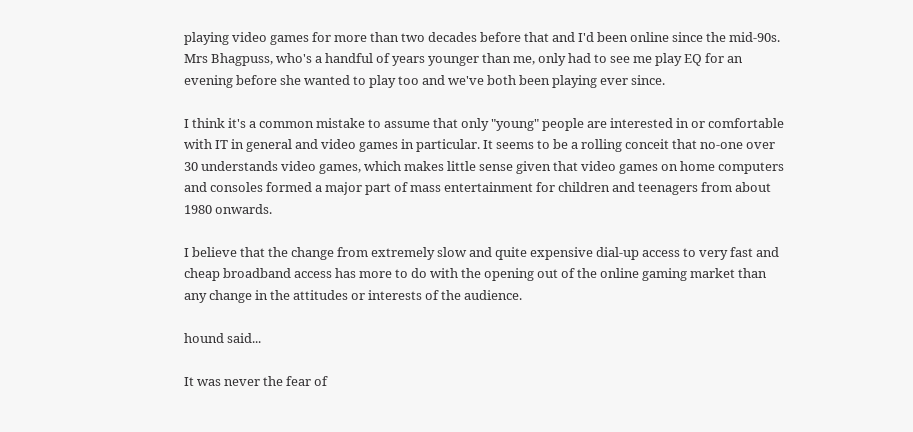playing video games for more than two decades before that and I'd been online since the mid-90s. Mrs Bhagpuss, who's a handful of years younger than me, only had to see me play EQ for an evening before she wanted to play too and we've both been playing ever since.

I think it's a common mistake to assume that only "young" people are interested in or comfortable with IT in general and video games in particular. It seems to be a rolling conceit that no-one over 30 understands video games, which makes little sense given that video games on home computers and consoles formed a major part of mass entertainment for children and teenagers from about 1980 onwards.

I believe that the change from extremely slow and quite expensive dial-up access to very fast and cheap broadband access has more to do with the opening out of the online gaming market than any change in the attitudes or interests of the audience.

hound said...

It was never the fear of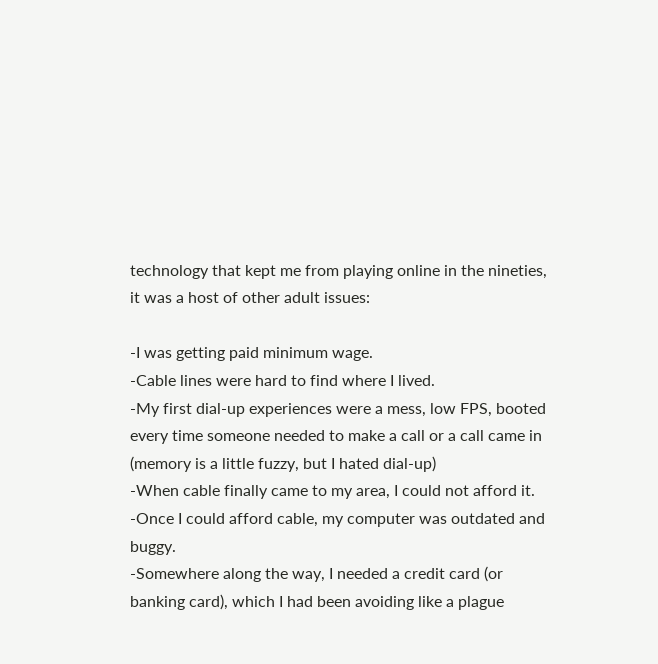technology that kept me from playing online in the nineties, it was a host of other adult issues:

-I was getting paid minimum wage.
-Cable lines were hard to find where I lived.
-My first dial-up experiences were a mess, low FPS, booted every time someone needed to make a call or a call came in (memory is a little fuzzy, but I hated dial-up)
-When cable finally came to my area, I could not afford it.
-Once I could afford cable, my computer was outdated and buggy.
-Somewhere along the way, I needed a credit card (or banking card), which I had been avoiding like a plague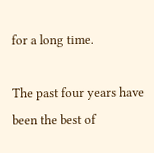for a long time.

The past four years have been the best of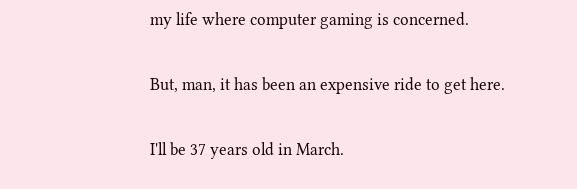my life where computer gaming is concerned.

But, man, it has been an expensive ride to get here.

I'll be 37 years old in March.